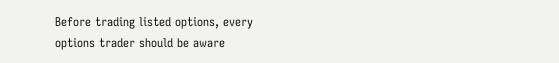Before trading listed options, every options trader should be aware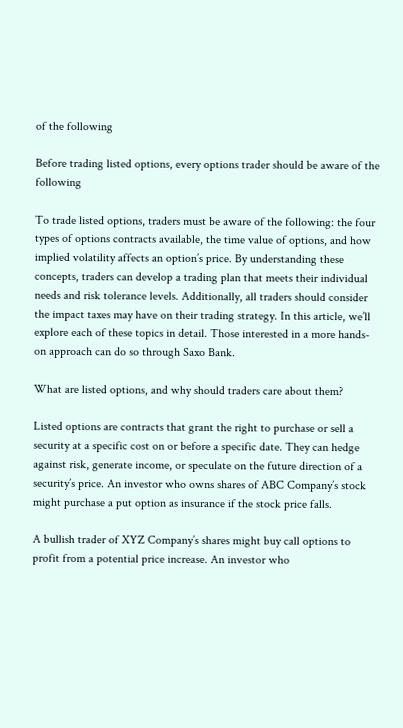of the following

Before trading listed options, every options trader should be aware of the following

To trade listed options, traders must be aware of the following: the four types of options contracts available, the time value of options, and how implied volatility affects an option’s price. By understanding these concepts, traders can develop a trading plan that meets their individual needs and risk tolerance levels. Additionally, all traders should consider the impact taxes may have on their trading strategy. In this article, we’ll explore each of these topics in detail. Those interested in a more hands-on approach can do so through Saxo Bank.

What are listed options, and why should traders care about them?

Listed options are contracts that grant the right to purchase or sell a security at a specific cost on or before a specific date. They can hedge against risk, generate income, or speculate on the future direction of a security’s price. An investor who owns shares of ABC Company’s stock might purchase a put option as insurance if the stock price falls.

A bullish trader of XYZ Company’s shares might buy call options to profit from a potential price increase. An investor who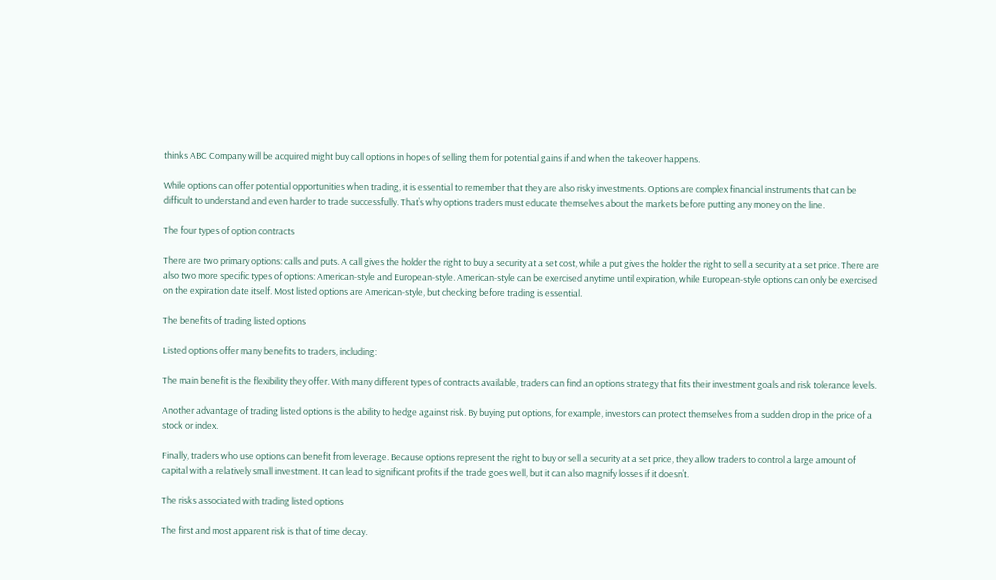thinks ABC Company will be acquired might buy call options in hopes of selling them for potential gains if and when the takeover happens.

While options can offer potential opportunities when trading, it is essential to remember that they are also risky investments. Options are complex financial instruments that can be difficult to understand and even harder to trade successfully. That’s why options traders must educate themselves about the markets before putting any money on the line.

The four types of option contracts

There are two primary options: calls and puts. A call gives the holder the right to buy a security at a set cost, while a put gives the holder the right to sell a security at a set price. There are also two more specific types of options: American-style and European-style. American-style can be exercised anytime until expiration, while European-style options can only be exercised on the expiration date itself. Most listed options are American-style, but checking before trading is essential.

The benefits of trading listed options

Listed options offer many benefits to traders, including:

The main benefit is the flexibility they offer. With many different types of contracts available, traders can find an options strategy that fits their investment goals and risk tolerance levels.

Another advantage of trading listed options is the ability to hedge against risk. By buying put options, for example, investors can protect themselves from a sudden drop in the price of a stock or index.

Finally, traders who use options can benefit from leverage. Because options represent the right to buy or sell a security at a set price, they allow traders to control a large amount of capital with a relatively small investment. It can lead to significant profits if the trade goes well, but it can also magnify losses if it doesn’t.

The risks associated with trading listed options

The first and most apparent risk is that of time decay.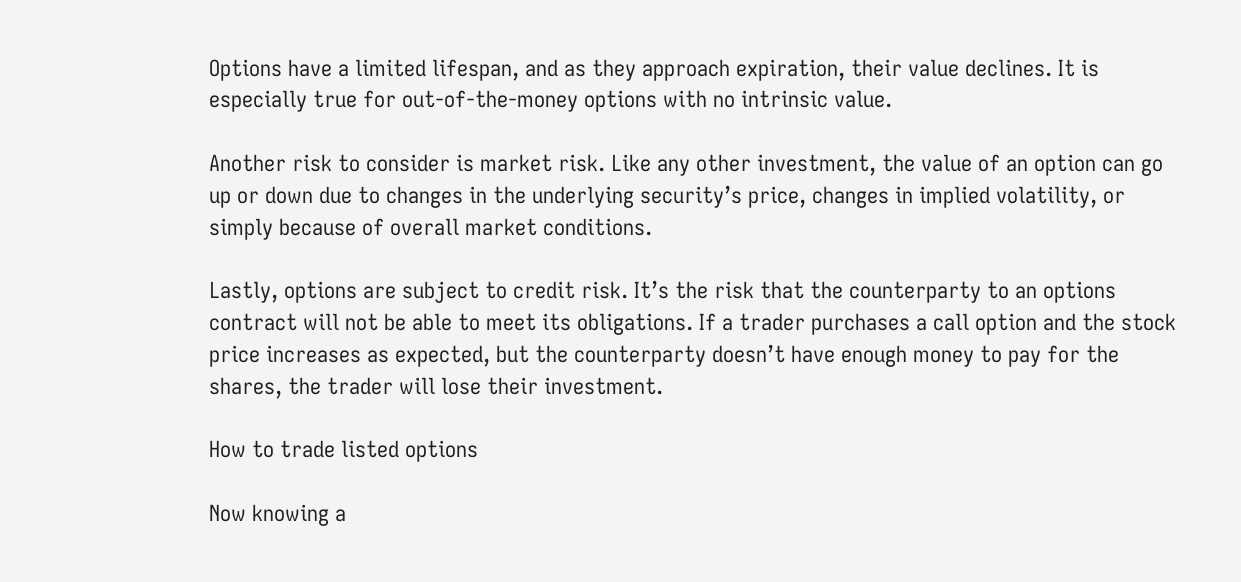Options have a limited lifespan, and as they approach expiration, their value declines. It is especially true for out-of-the-money options with no intrinsic value.

Another risk to consider is market risk. Like any other investment, the value of an option can go up or down due to changes in the underlying security’s price, changes in implied volatility, or simply because of overall market conditions.

Lastly, options are subject to credit risk. It’s the risk that the counterparty to an options contract will not be able to meet its obligations. If a trader purchases a call option and the stock price increases as expected, but the counterparty doesn’t have enough money to pay for the shares, the trader will lose their investment.

How to trade listed options

Now knowing a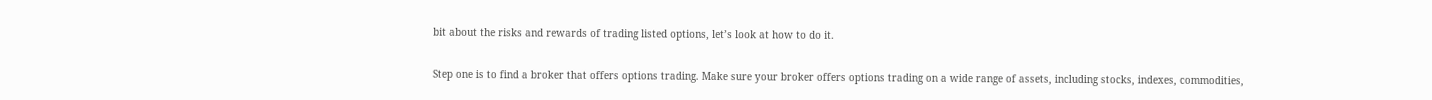bit about the risks and rewards of trading listed options, let’s look at how to do it.

Step one is to find a broker that offers options trading. Make sure your broker offers options trading on a wide range of assets, including stocks, indexes, commodities,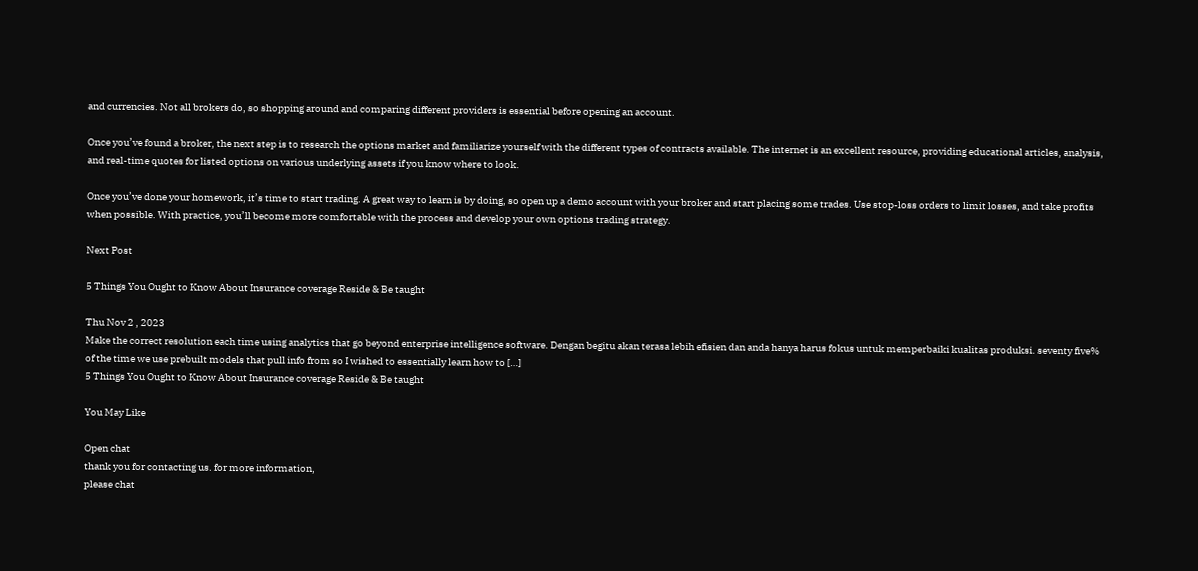and currencies. Not all brokers do, so shopping around and comparing different providers is essential before opening an account.

Once you’ve found a broker, the next step is to research the options market and familiarize yourself with the different types of contracts available. The internet is an excellent resource, providing educational articles, analysis, and real-time quotes for listed options on various underlying assets if you know where to look.

Once you’ve done your homework, it’s time to start trading. A great way to learn is by doing, so open up a demo account with your broker and start placing some trades. Use stop-loss orders to limit losses, and take profits when possible. With practice, you’ll become more comfortable with the process and develop your own options trading strategy.

Next Post

5 Things You Ought to Know About Insurance coverage Reside & Be taught

Thu Nov 2 , 2023
Make the correct resolution each time using analytics that go beyond enterprise intelligence software. Dengan begitu akan terasa lebih efisien dan anda hanya harus fokus untuk memperbaiki kualitas produksi. seventy five% of the time we use prebuilt models that pull info from so I wished to essentially learn how to […]
5 Things You Ought to Know About Insurance coverage Reside & Be taught

You May Like

Open chat
thank you for contacting us. for more information,
please chat